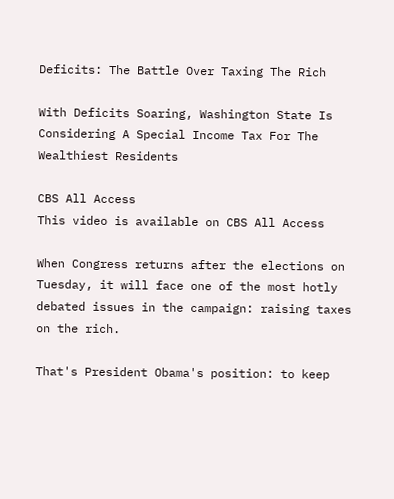Deficits: The Battle Over Taxing The Rich

With Deficits Soaring, Washington State Is Considering A Special Income Tax For The Wealthiest Residents

CBS All Access
This video is available on CBS All Access

When Congress returns after the elections on Tuesday, it will face one of the most hotly debated issues in the campaign: raising taxes on the rich.

That's President Obama's position: to keep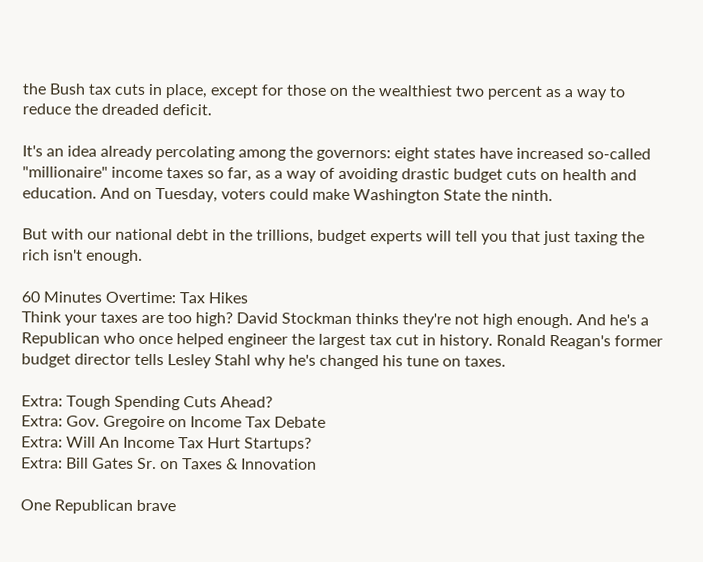the Bush tax cuts in place, except for those on the wealthiest two percent as a way to reduce the dreaded deficit.

It's an idea already percolating among the governors: eight states have increased so-called "millionaire" income taxes so far, as a way of avoiding drastic budget cuts on health and education. And on Tuesday, voters could make Washington State the ninth.

But with our national debt in the trillions, budget experts will tell you that just taxing the rich isn't enough.

60 Minutes Overtime: Tax Hikes
Think your taxes are too high? David Stockman thinks they're not high enough. And he's a Republican who once helped engineer the largest tax cut in history. Ronald Reagan's former budget director tells Lesley Stahl why he's changed his tune on taxes.

Extra: Tough Spending Cuts Ahead?
Extra: Gov. Gregoire on Income Tax Debate
Extra: Will An Income Tax Hurt Startups?
Extra: Bill Gates Sr. on Taxes & Innovation

One Republican brave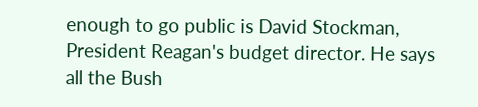enough to go public is David Stockman, President Reagan's budget director. He says all the Bush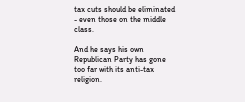tax cuts should be eliminated - even those on the middle class.

And he says his own Republican Party has gone too far with its anti-tax religion.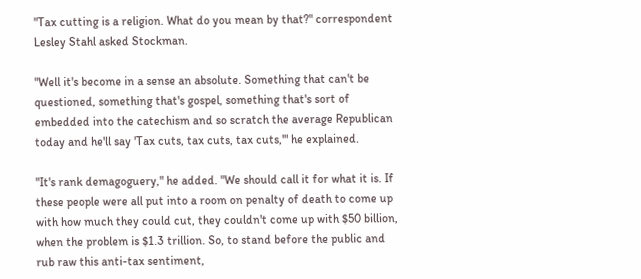"Tax cutting is a religion. What do you mean by that?" correspondent Lesley Stahl asked Stockman.

"Well it's become in a sense an absolute. Something that can't be questioned, something that's gospel, something that's sort of embedded into the catechism and so scratch the average Republican today and he'll say 'Tax cuts, tax cuts, tax cuts,'" he explained.

"It's rank demagoguery," he added. "We should call it for what it is. If these people were all put into a room on penalty of death to come up with how much they could cut, they couldn't come up with $50 billion, when the problem is $1.3 trillion. So, to stand before the public and rub raw this anti-tax sentiment,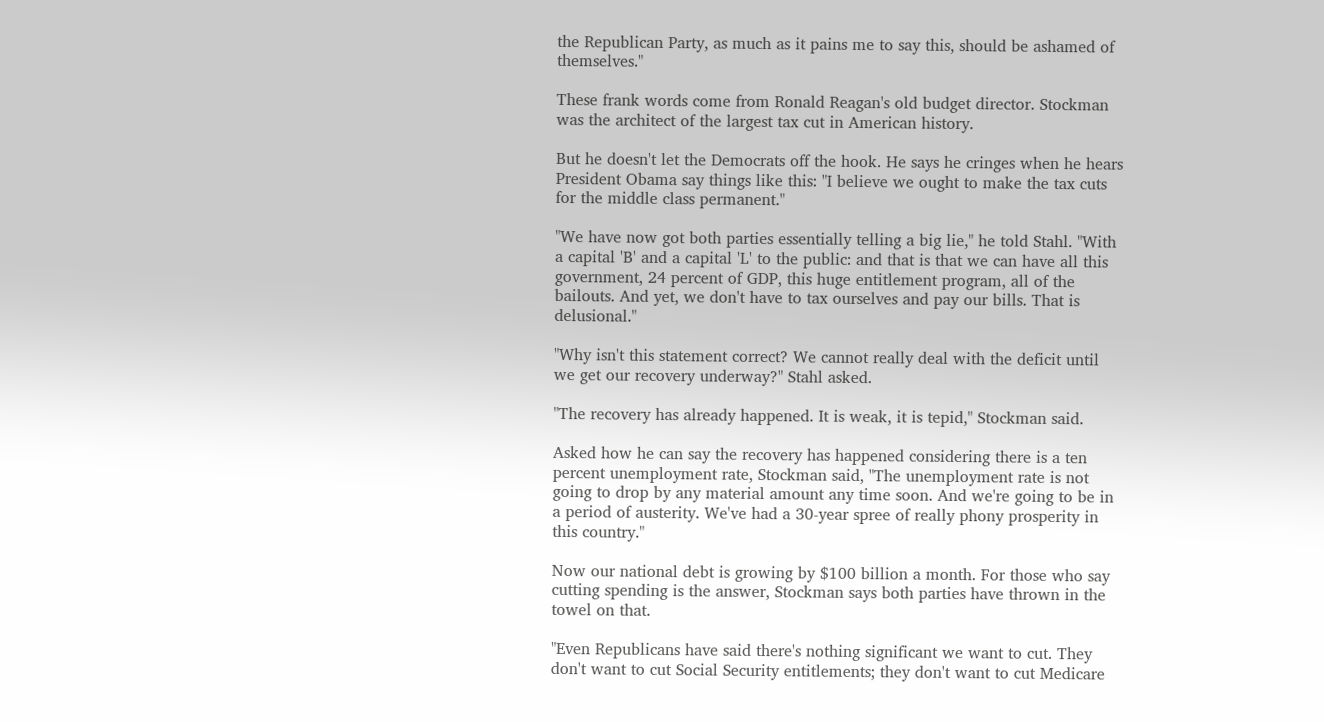the Republican Party, as much as it pains me to say this, should be ashamed of themselves."

These frank words come from Ronald Reagan's old budget director. Stockman was the architect of the largest tax cut in American history.

But he doesn't let the Democrats off the hook. He says he cringes when he hears President Obama say things like this: "I believe we ought to make the tax cuts for the middle class permanent."

"We have now got both parties essentially telling a big lie," he told Stahl. "With a capital 'B' and a capital 'L' to the public: and that is that we can have all this government, 24 percent of GDP, this huge entitlement program, all of the bailouts. And yet, we don't have to tax ourselves and pay our bills. That is delusional."

"Why isn't this statement correct? We cannot really deal with the deficit until we get our recovery underway?" Stahl asked.

"The recovery has already happened. It is weak, it is tepid," Stockman said.

Asked how he can say the recovery has happened considering there is a ten percent unemployment rate, Stockman said, "The unemployment rate is not going to drop by any material amount any time soon. And we're going to be in a period of austerity. We've had a 30-year spree of really phony prosperity in this country."

Now our national debt is growing by $100 billion a month. For those who say cutting spending is the answer, Stockman says both parties have thrown in the towel on that.

"Even Republicans have said there's nothing significant we want to cut. They don't want to cut Social Security entitlements; they don't want to cut Medicare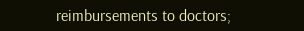reimbursements to doctors;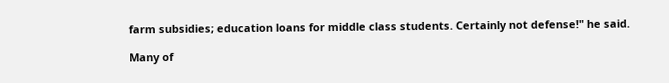farm subsidies; education loans for middle class students. Certainly not defense!" he said.

Many of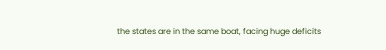the states are in the same boat, facing huge deficits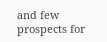and few prospects for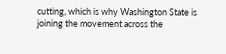cutting, which is why Washington State is joining the movement across the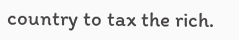country to tax the rich.